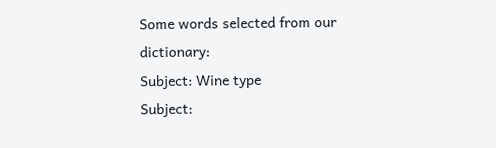Some words selected from our dictionary:
Subject: Wine type
Subject: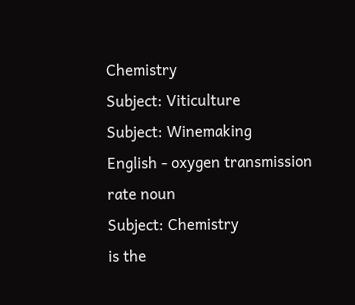Chemistry
Subject: Viticulture
Subject: Winemaking
English - oxygen transmission rate noun
Subject: Chemistry
is the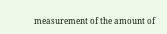measurement of the amount of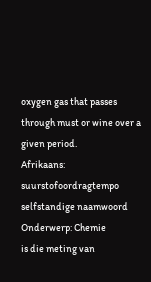oxygen gas that passes through must or wine over a given period.
Afrikaans: suurstofoordragtempo
selfstandige naamwoord
Onderwerp: Chemie
is die meting van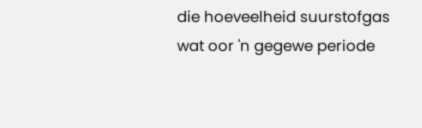die hoeveelheid suurstofgas wat oor 'n gegewe periode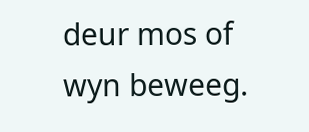deur mos of wyn beweeg.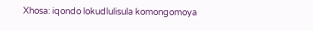Xhosa: iqondo lokudlulisula komongomoya